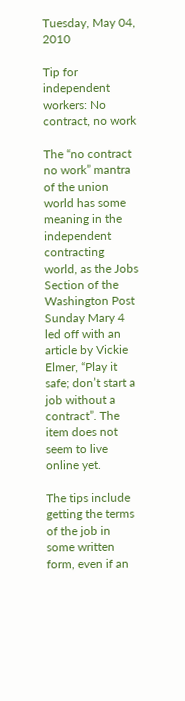Tuesday, May 04, 2010

Tip for independent workers: No contract, no work

The “no contract no work” mantra of the union world has some meaning in the independent contracting world, as the Jobs Section of the Washington Post Sunday Mary 4 led off with an article by Vickie Elmer, “Play it safe; don’t start a job without a contract”. The item does not seem to live online yet.

The tips include getting the terms of the job in some written form, even if an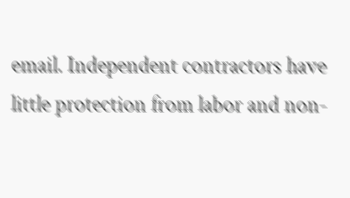email. Independent contractors have little protection from labor and non-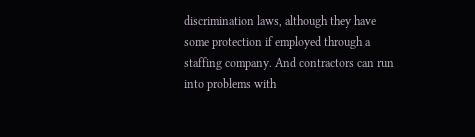discrimination laws, although they have some protection if employed through a staffing company. And contractors can run into problems with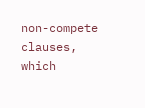non-compete clauses, which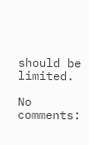should be limited.

No comments: